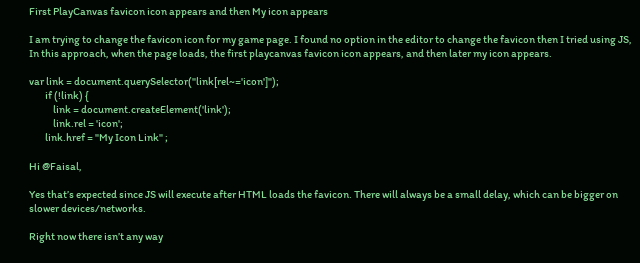First PlayCanvas favicon icon appears and then My icon appears

I am trying to change the favicon icon for my game page. I found no option in the editor to change the favicon then I tried using JS, In this approach, when the page loads, the first playcanvas favicon icon appears, and then later my icon appears.

var link = document.querySelector("link[rel~='icon']");
        if (!link) {
            link = document.createElement('link');
            link.rel = 'icon';
        link.href = "My Icon Link" ;

Hi @Faisal,

Yes that’s expected since JS will execute after HTML loads the favicon. There will always be a small delay, which can be bigger on slower devices/networks.

Right now there isn’t any way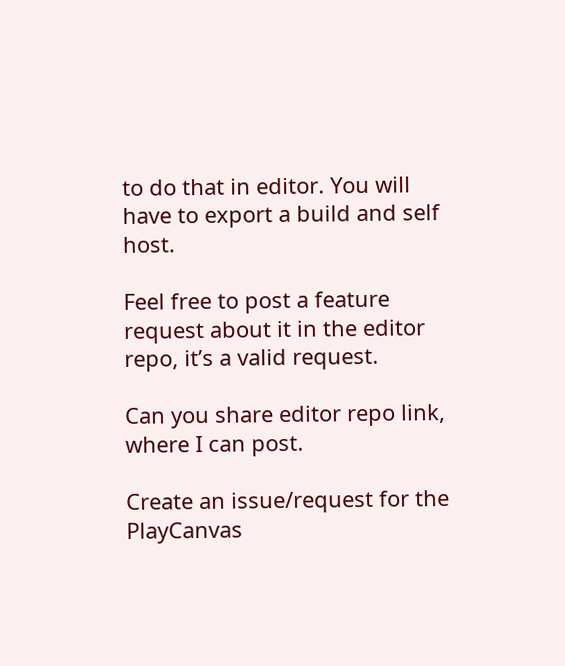to do that in editor. You will have to export a build and self host.

Feel free to post a feature request about it in the editor repo, it’s a valid request.

Can you share editor repo link, where I can post.

Create an issue/request for the PlayCanvas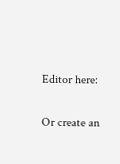Editor here:

Or create an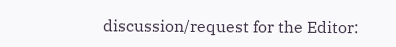discussion/request for the Editor: